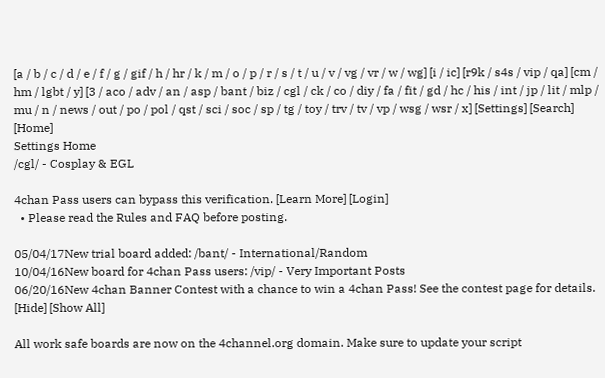[a / b / c / d / e / f / g / gif / h / hr / k / m / o / p / r / s / t / u / v / vg / vr / w / wg] [i / ic] [r9k / s4s / vip / qa] [cm / hm / lgbt / y] [3 / aco / adv / an / asp / bant / biz / cgl / ck / co / diy / fa / fit / gd / hc / his / int / jp / lit / mlp / mu / n / news / out / po / pol / qst / sci / soc / sp / tg / toy / trv / tv / vp / wsg / wsr / x] [Settings] [Search] [Home]
Settings Home
/cgl/ - Cosplay & EGL

4chan Pass users can bypass this verification. [Learn More] [Login]
  • Please read the Rules and FAQ before posting.

05/04/17New trial board added: /bant/ - International/Random
10/04/16New board for 4chan Pass users: /vip/ - Very Important Posts
06/20/16New 4chan Banner Contest with a chance to win a 4chan Pass! See the contest page for details.
[Hide] [Show All]

All work safe boards are now on the 4channel.org domain. Make sure to update your script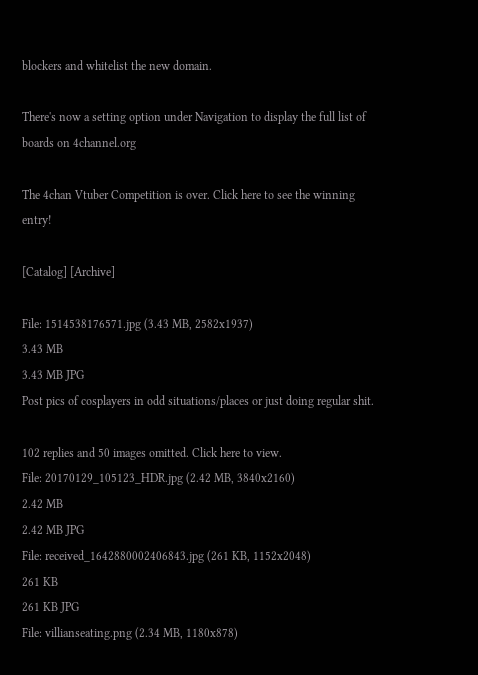blockers and whitelist the new domain.

There's now a setting option under Navigation to display the full list of boards on 4channel.org

The 4chan Vtuber Competition is over. Click here to see the winning entry!

[Catalog] [Archive]

File: 1514538176571.jpg (3.43 MB, 2582x1937)
3.43 MB
3.43 MB JPG
Post pics of cosplayers in odd situations/places or just doing regular shit.

102 replies and 50 images omitted. Click here to view.
File: 20170129_105123_HDR.jpg (2.42 MB, 3840x2160)
2.42 MB
2.42 MB JPG
File: received_1642880002406843.jpg (261 KB, 1152x2048)
261 KB
261 KB JPG
File: villianseating.png (2.34 MB, 1180x878)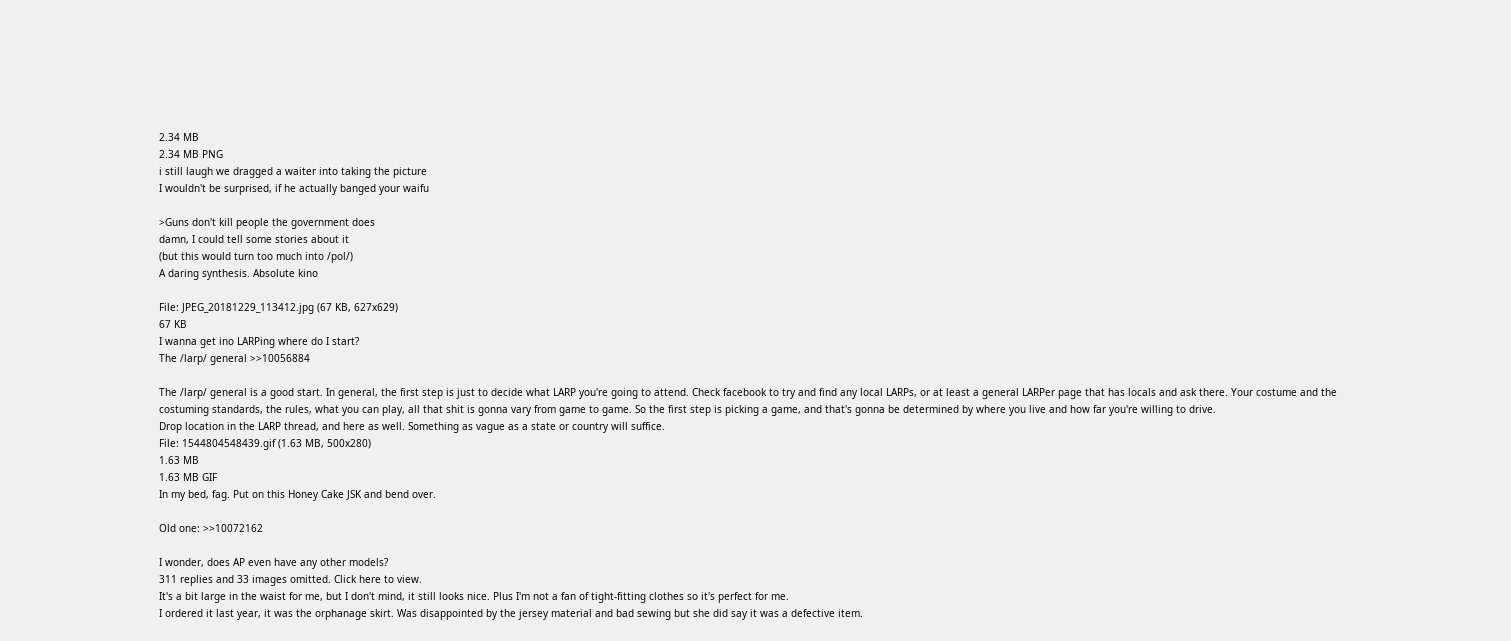2.34 MB
2.34 MB PNG
i still laugh we dragged a waiter into taking the picture
I wouldn't be surprised, if he actually banged your waifu

>Guns don't kill people the government does
damn, I could tell some stories about it
(but this would turn too much into /pol/)
A daring synthesis. Absolute kino

File: JPEG_20181229_113412.jpg (67 KB, 627x629)
67 KB
I wanna get ino LARPing where do I start?
The /larp/ general >>10056884

The /larp/ general is a good start. In general, the first step is just to decide what LARP you're going to attend. Check facebook to try and find any local LARPs, or at least a general LARPer page that has locals and ask there. Your costume and the costuming standards, the rules, what you can play, all that shit is gonna vary from game to game. So the first step is picking a game, and that's gonna be determined by where you live and how far you're willing to drive.
Drop location in the LARP thread, and here as well. Something as vague as a state or country will suffice.
File: 1544804548439.gif (1.63 MB, 500x280)
1.63 MB
1.63 MB GIF
In my bed, fag. Put on this Honey Cake JSK and bend over.

Old one: >>10072162

I wonder, does AP even have any other models?
311 replies and 33 images omitted. Click here to view.
It's a bit large in the waist for me, but I don't mind, it still looks nice. Plus I'm not a fan of tight-fitting clothes so it's perfect for me.
I ordered it last year, it was the orphanage skirt. Was disappointed by the jersey material and bad sewing but she did say it was a defective item.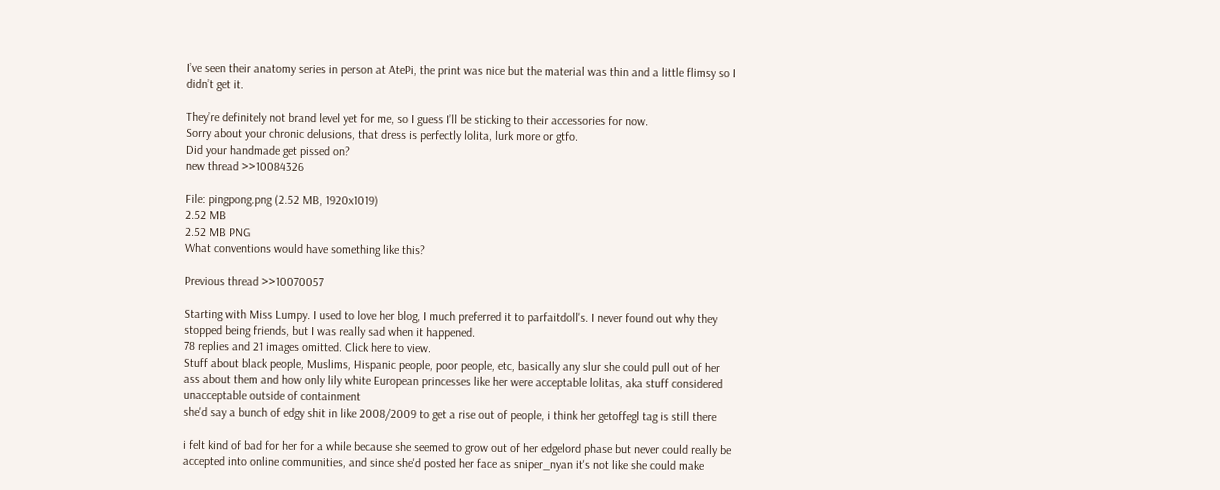I’ve seen their anatomy series in person at AtePi, the print was nice but the material was thin and a little flimsy so I didn’t get it.

They’re definitely not brand level yet for me, so I guess I’ll be sticking to their accessories for now.
Sorry about your chronic delusions, that dress is perfectly lolita, lurk more or gtfo.
Did your handmade get pissed on?
new thread >>10084326

File: pingpong.png (2.52 MB, 1920x1019)
2.52 MB
2.52 MB PNG
What conventions would have something like this?

Previous thread >>10070057

Starting with Miss Lumpy. I used to love her blog, I much preferred it to parfaitdoll's. I never found out why they stopped being friends, but I was really sad when it happened.
78 replies and 21 images omitted. Click here to view.
Stuff about black people, Muslims, Hispanic people, poor people, etc, basically any slur she could pull out of her ass about them and how only lily white European princesses like her were acceptable lolitas, aka stuff considered unacceptable outside of containment
she'd say a bunch of edgy shit in like 2008/2009 to get a rise out of people, i think her getoffegl tag is still there

i felt kind of bad for her for a while because she seemed to grow out of her edgelord phase but never could really be accepted into online communities, and since she'd posted her face as sniper_nyan it's not like she could make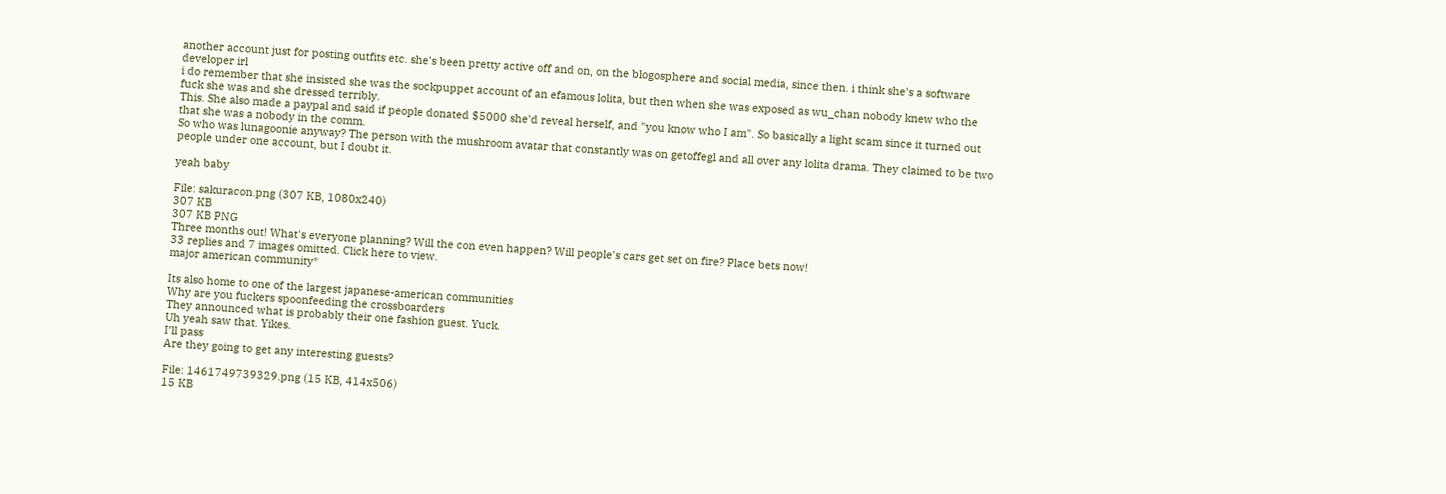another account just for posting outfits etc. she's been pretty active off and on, on the blogosphere and social media, since then. i think she's a software developer irl
i do remember that she insisted she was the sockpuppet account of an efamous lolita, but then when she was exposed as wu_chan nobody knew who the fuck she was and she dressed terribly.
This. She also made a paypal and said if people donated $5000 she'd reveal herself, and "you know who I am". So basically a light scam since it turned out that she was a nobody in the comm.
So who was lunagoonie anyway? The person with the mushroom avatar that constantly was on getoffegl and all over any lolita drama. They claimed to be two people under one account, but I doubt it.

yeah baby

File: sakuracon.png (307 KB, 1080x240)
307 KB
307 KB PNG
Three months out! What's everyone planning? Will the con even happen? Will people's cars get set on fire? Place bets now!
33 replies and 7 images omitted. Click here to view.
major american community*

Its also home to one of the largest japanese-american communities
Why are you fuckers spoonfeeding the crossboarders
They announced what is probably their one fashion guest. Yuck.
Uh yeah saw that. Yikes.
I’ll pass
Are they going to get any interesting guests?

File: 1461749739329.png (15 KB, 414x506)
15 KB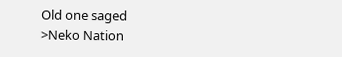Old one saged
>Neko Nation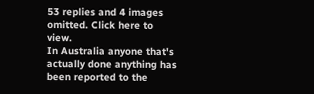53 replies and 4 images omitted. Click here to view.
In Australia anyone that's actually done anything has been reported to the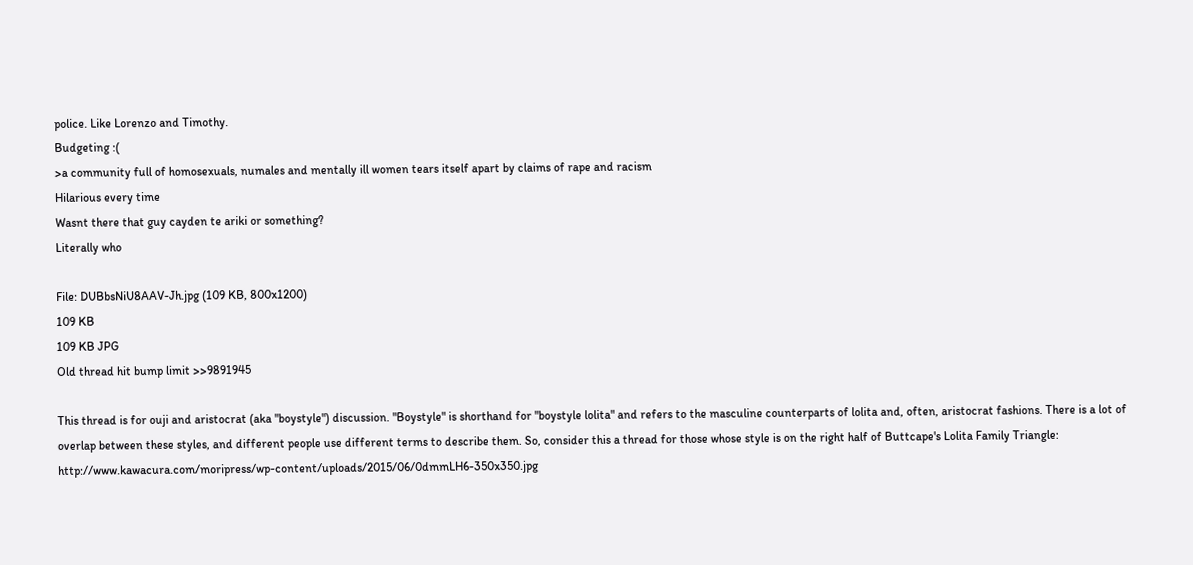police. Like Lorenzo and Timothy.
Budgeting :(
>a community full of homosexuals, numales and mentally ill women tears itself apart by claims of rape and racism
Hilarious every time
Wasnt there that guy cayden te ariki or something?
Literally who

File: DUBbsNiU8AAV-Jh.jpg (109 KB, 800x1200)
109 KB
109 KB JPG
Old thread hit bump limit >>9891945

This thread is for ouji and aristocrat (aka "boystyle") discussion. "Boystyle" is shorthand for "boystyle lolita" and refers to the masculine counterparts of lolita and, often, aristocrat fashions. There is a lot of overlap between these styles, and different people use different terms to describe them. So, consider this a thread for those whose style is on the right half of Buttcape's Lolita Family Triangle: http://www.kawacura.com/moripress/wp-content/uploads/2015/06/0dmmLH6-350x350.jpg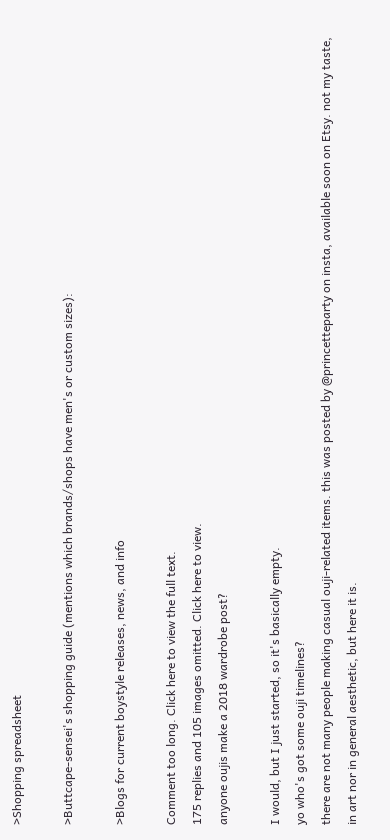>Shopping spreadsheet

>Buttcape-sensei's shopping guide (mentions which brands/shops have men's or custom sizes):

>Blogs for current boystyle releases, news, and info

Comment too long. Click here to view the full text.
175 replies and 105 images omitted. Click here to view.
anyone oujis make a 2018 wardrobe post?

I would, but I just started, so it's basically empty.
yo who's got some ouji timelines?
there are not many people making casual ouji-related items. this was posted by @princetteparty on insta, available soon on Etsy. not my taste, in art nor in general aesthetic, but here it is.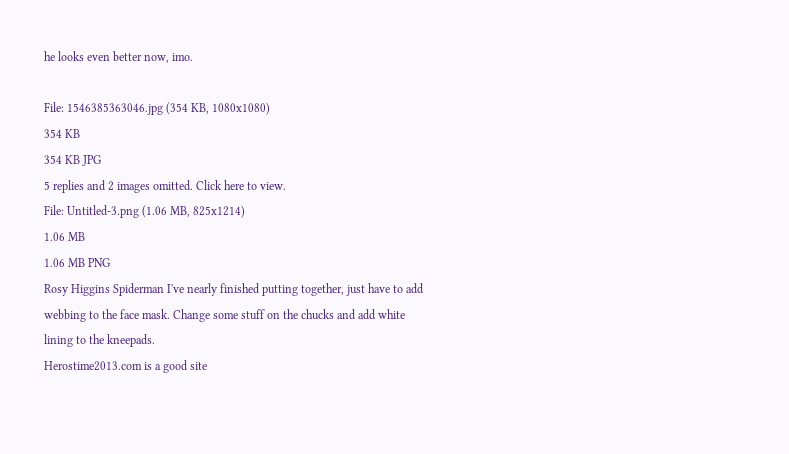he looks even better now, imo.

File: 1546385363046.jpg (354 KB, 1080x1080)
354 KB
354 KB JPG
5 replies and 2 images omitted. Click here to view.
File: Untitled-3.png (1.06 MB, 825x1214)
1.06 MB
1.06 MB PNG
Rosy Higgins Spiderman I've nearly finished putting together, just have to add webbing to the face mask. Change some stuff on the chucks and add white lining to the kneepads.
Herostime2013.com is a good site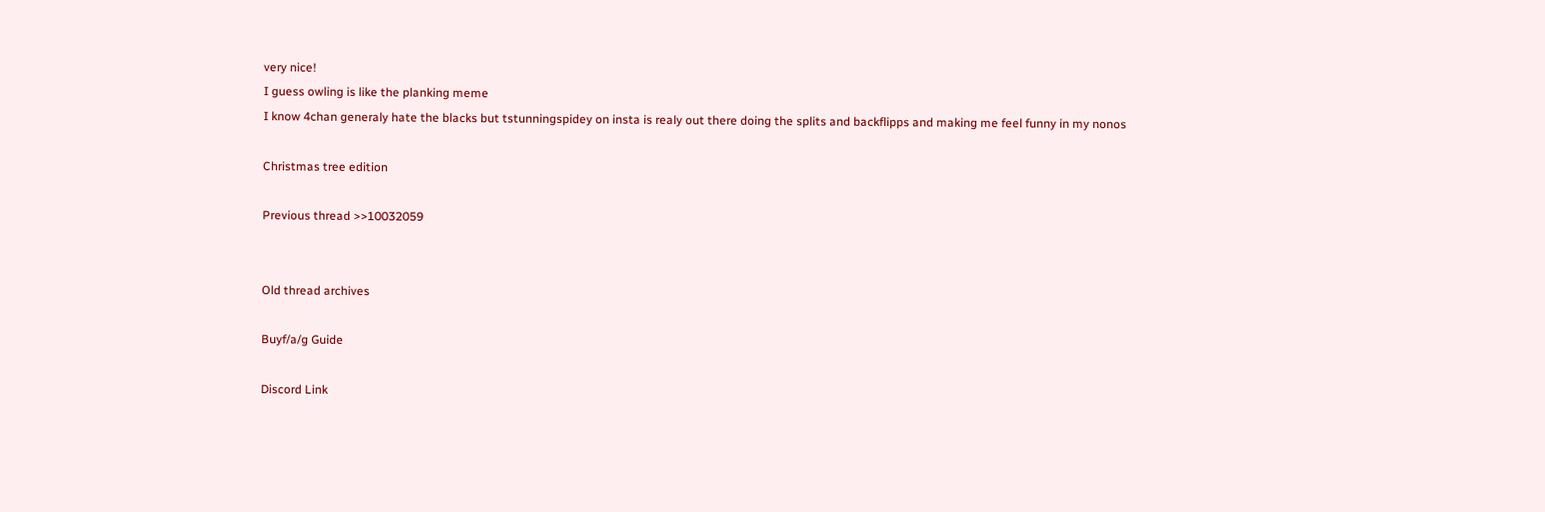very nice!
I guess owling is like the planking meme
I know 4chan generaly hate the blacks but tstunningspidey on insta is realy out there doing the splits and backflipps and making me feel funny in my nonos

Christmas tree edition

Previous thread >>10032059


Old thread archives

Buyf/a/g Guide

Discord Link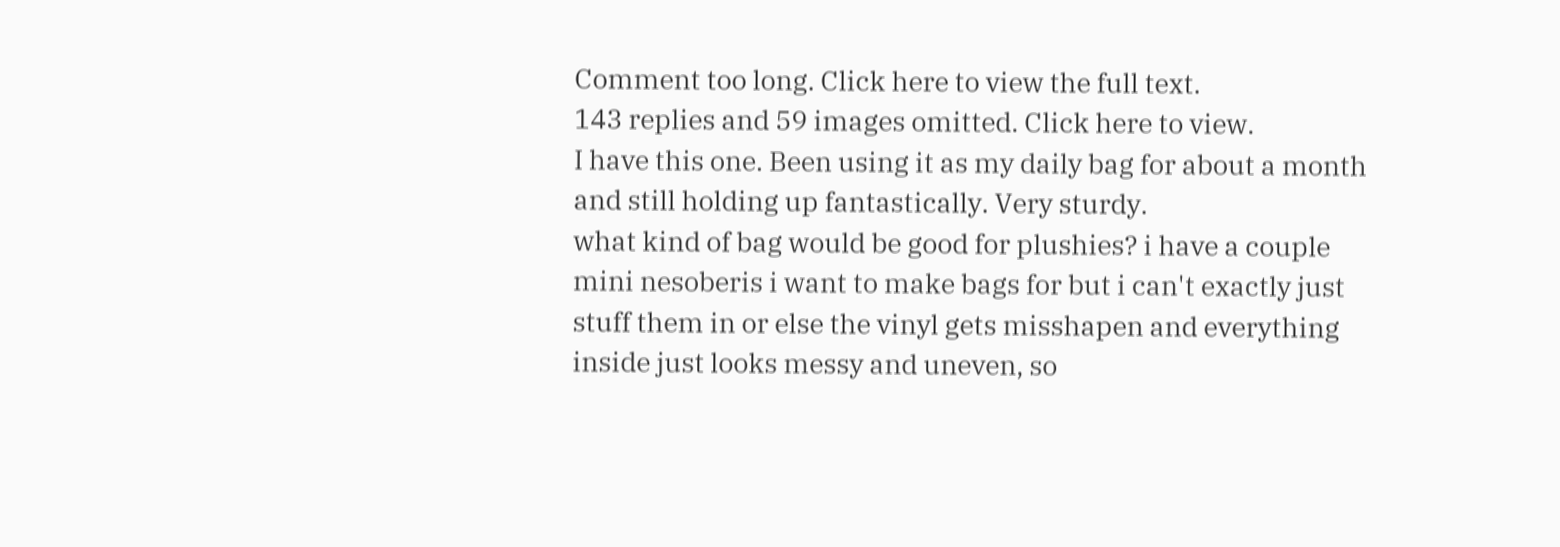Comment too long. Click here to view the full text.
143 replies and 59 images omitted. Click here to view.
I have this one. Been using it as my daily bag for about a month and still holding up fantastically. Very sturdy.
what kind of bag would be good for plushies? i have a couple mini nesoberis i want to make bags for but i can't exactly just stuff them in or else the vinyl gets misshapen and everything inside just looks messy and uneven, so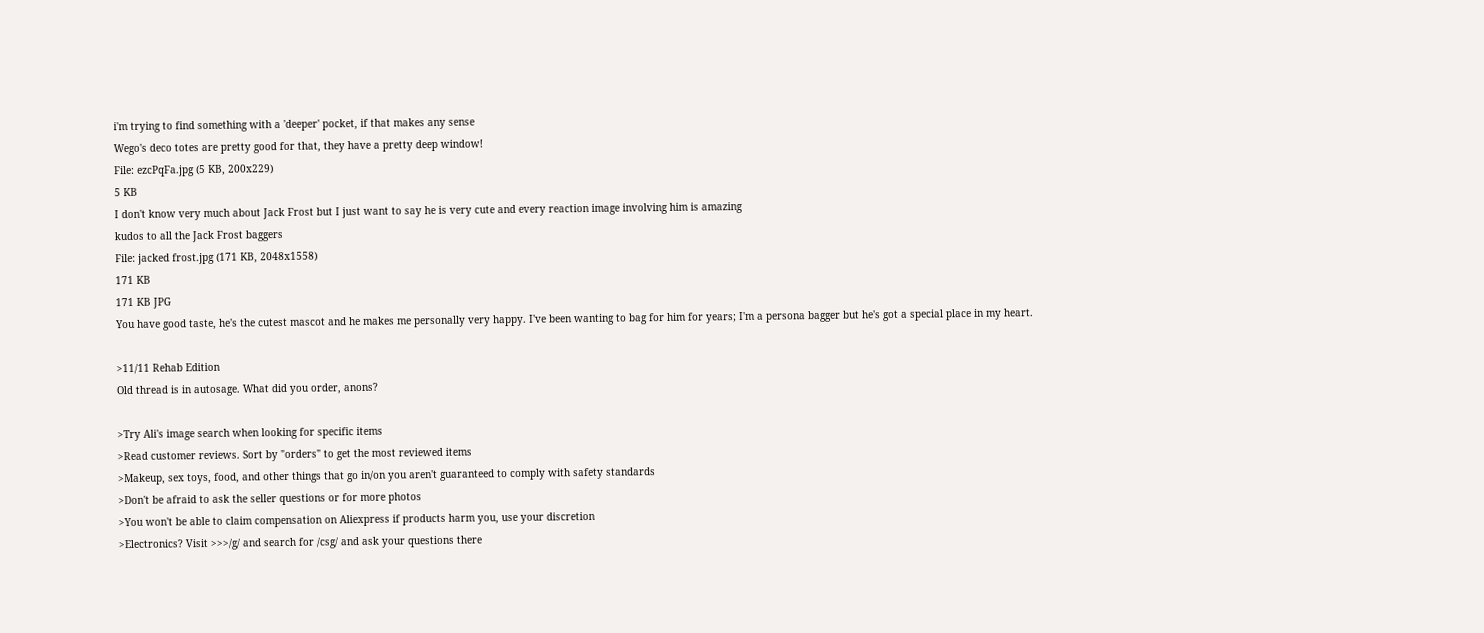i'm trying to find something with a 'deeper' pocket, if that makes any sense
Wego's deco totes are pretty good for that, they have a pretty deep window!
File: ezcPqFa.jpg (5 KB, 200x229)
5 KB
I don't know very much about Jack Frost but I just want to say he is very cute and every reaction image involving him is amazing
kudos to all the Jack Frost baggers
File: jacked frost.jpg (171 KB, 2048x1558)
171 KB
171 KB JPG
You have good taste, he's the cutest mascot and he makes me personally very happy. I've been wanting to bag for him for years; I'm a persona bagger but he's got a special place in my heart.

>11/11 Rehab Edition
Old thread is in autosage. What did you order, anons?

>Try Ali's image search when looking for specific items
>Read customer reviews. Sort by "orders" to get the most reviewed items
>Makeup, sex toys, food, and other things that go in/on you aren't guaranteed to comply with safety standards
>Don't be afraid to ask the seller questions or for more photos
>You won't be able to claim compensation on Aliexpress if products harm you, use your discretion
>Electronics? Visit >>>/g/ and search for /csg/ and ask your questions there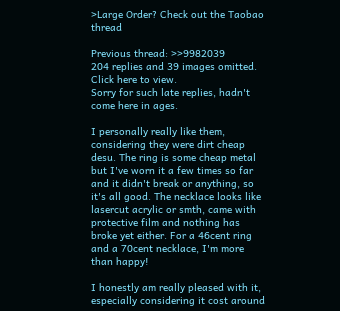>Large Order? Check out the Taobao thread

Previous thread: >>9982039
204 replies and 39 images omitted. Click here to view.
Sorry for such late replies, hadn't come here in ages.

I personally really like them, considering they were dirt cheap desu. The ring is some cheap metal but I've worn it a few times so far and it didn't break or anything, so it's all good. The necklace looks like lasercut acrylic or smth, came with protective film and nothing has broke yet either. For a 46cent ring and a 70cent necklace, I'm more than happy!

I honestly am really pleased with it, especially considering it cost around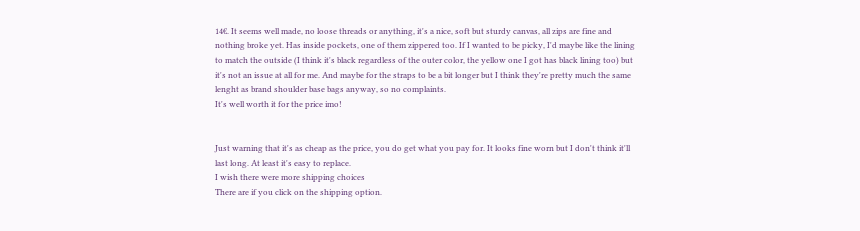14€. It seems well made, no loose threads or anything, it's a nice, soft but sturdy canvas, all zips are fine and nothing broke yet. Has inside pockets, one of them zippered too. If I wanted to be picky, I'd maybe like the lining to match the outside (I think it's black regardless of the outer color, the yellow one I got has black lining too) but it's not an issue at all for me. And maybe for the straps to be a bit longer but I think they're pretty much the same lenght as brand shoulder base bags anyway, so no complaints.
It's well worth it for the price imo!


Just warning that it's as cheap as the price, you do get what you pay for. It looks fine worn but I don't think it'll last long. At least it's easy to replace.
I wish there were more shipping choices
There are if you click on the shipping option.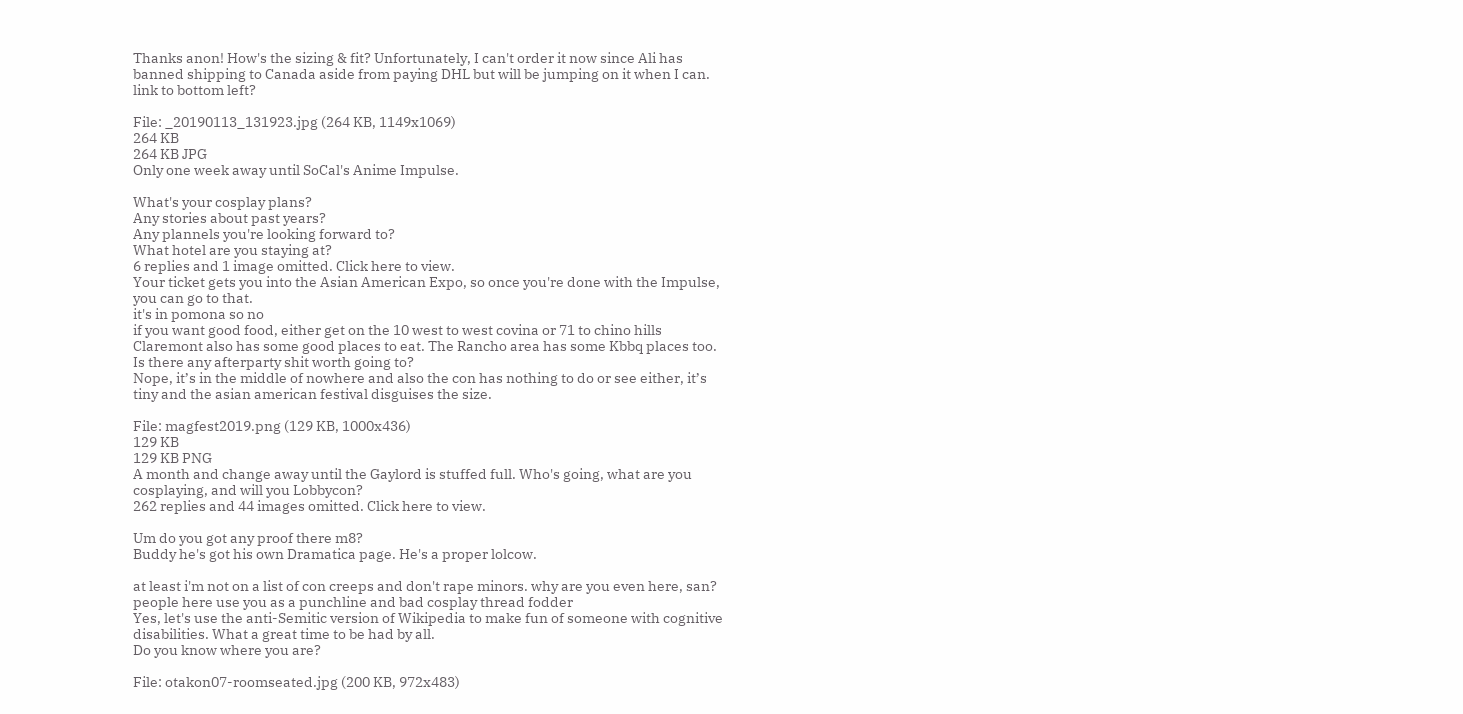Thanks anon! How's the sizing & fit? Unfortunately, I can't order it now since Ali has banned shipping to Canada aside from paying DHL but will be jumping on it when I can.
link to bottom left?

File: _20190113_131923.jpg (264 KB, 1149x1069)
264 KB
264 KB JPG
Only one week away until SoCal's Anime Impulse.

What's your cosplay plans?
Any stories about past years?
Any plannels you're looking forward to?
What hotel are you staying at?
6 replies and 1 image omitted. Click here to view.
Your ticket gets you into the Asian American Expo, so once you're done with the Impulse, you can go to that.
it's in pomona so no
if you want good food, either get on the 10 west to west covina or 71 to chino hills
Claremont also has some good places to eat. The Rancho area has some Kbbq places too.
Is there any afterparty shit worth going to?
Nope, it’s in the middle of nowhere and also the con has nothing to do or see either, it’s tiny and the asian american festival disguises the size.

File: magfest2019.png (129 KB, 1000x436)
129 KB
129 KB PNG
A month and change away until the Gaylord is stuffed full. Who's going, what are you cosplaying, and will you Lobbycon?
262 replies and 44 images omitted. Click here to view.

Um do you got any proof there m8?
Buddy he's got his own Dramatica page. He's a proper lolcow.

at least i'm not on a list of con creeps and don't rape minors. why are you even here, san? people here use you as a punchline and bad cosplay thread fodder
Yes, let's use the anti-Semitic version of Wikipedia to make fun of someone with cognitive disabilities. What a great time to be had by all.
Do you know where you are?

File: otakon07-roomseated.jpg (200 KB, 972x483)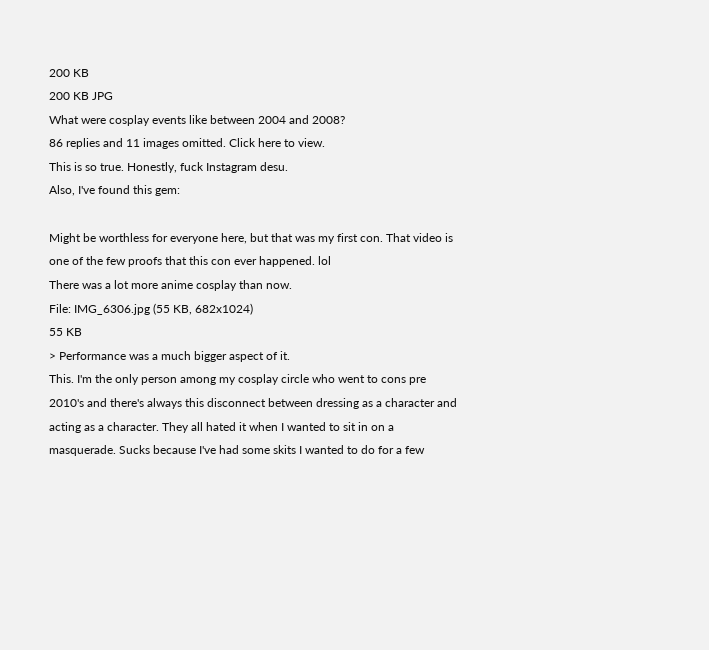200 KB
200 KB JPG
What were cosplay events like between 2004 and 2008?
86 replies and 11 images omitted. Click here to view.
This is so true. Honestly, fuck Instagram desu.
Also, I've found this gem:

Might be worthless for everyone here, but that was my first con. That video is one of the few proofs that this con ever happened. lol
There was a lot more anime cosplay than now.
File: IMG_6306.jpg (55 KB, 682x1024)
55 KB
> Performance was a much bigger aspect of it.
This. I'm the only person among my cosplay circle who went to cons pre 2010's and there's always this disconnect between dressing as a character and acting as a character. They all hated it when I wanted to sit in on a masquerade. Sucks because I've had some skits I wanted to do for a few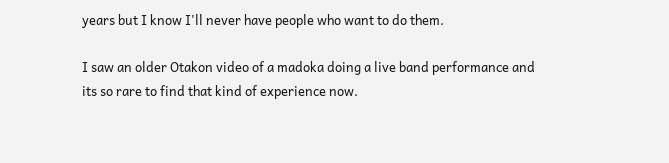years but I know I'll never have people who want to do them.

I saw an older Otakon video of a madoka doing a live band performance and its so rare to find that kind of experience now.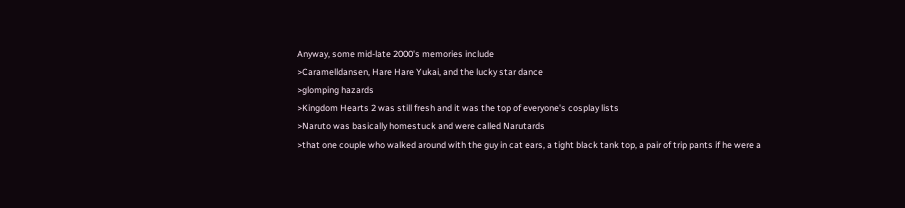Anyway, some mid-late 2000's memories include
>Caramelldansen, Hare Hare Yukai, and the lucky star dance
>glomping hazards
>Kingdom Hearts 2 was still fresh and it was the top of everyone's cosplay lists
>Naruto was basically homestuck and were called Narutards
>that one couple who walked around with the guy in cat ears, a tight black tank top, a pair of trip pants if he were a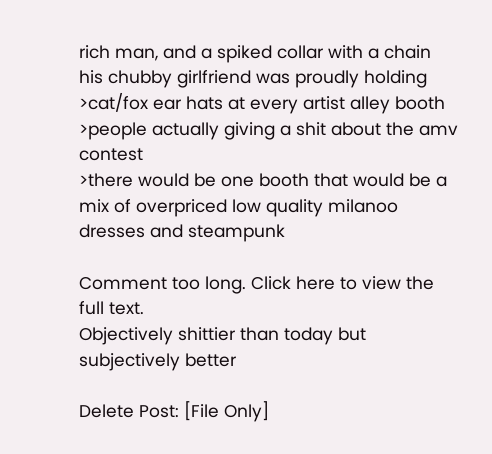rich man, and a spiked collar with a chain his chubby girlfriend was proudly holding
>cat/fox ear hats at every artist alley booth
>people actually giving a shit about the amv contest
>there would be one booth that would be a mix of overpriced low quality milanoo dresses and steampunk

Comment too long. Click here to view the full text.
Objectively shittier than today but subjectively better

Delete Post: [File Only]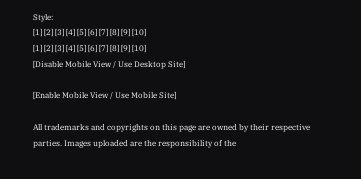Style:
[1] [2] [3] [4] [5] [6] [7] [8] [9] [10]
[1] [2] [3] [4] [5] [6] [7] [8] [9] [10]
[Disable Mobile View / Use Desktop Site]

[Enable Mobile View / Use Mobile Site]

All trademarks and copyrights on this page are owned by their respective parties. Images uploaded are the responsibility of the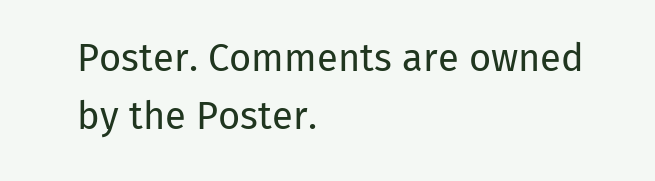Poster. Comments are owned by the Poster.